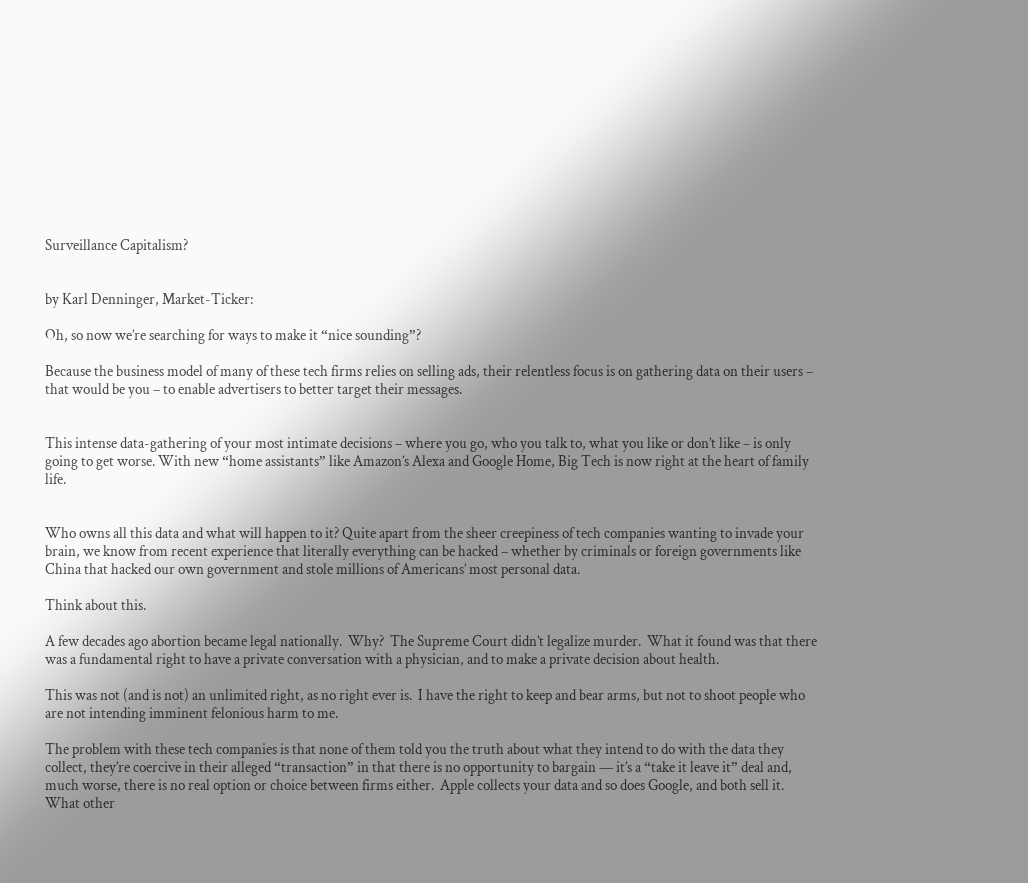Surveillance Capitalism?


by Karl Denninger, Market-Ticker:

Oh, so now we’re searching for ways to make it “nice sounding”?

Because the business model of many of these tech firms relies on selling ads, their relentless focus is on gathering data on their users – that would be you – to enable advertisers to better target their messages.


This intense data-gathering of your most intimate decisions – where you go, who you talk to, what you like or don’t like – is only going to get worse. With new “home assistants” like Amazon’s Alexa and Google Home, Big Tech is now right at the heart of family life.


Who owns all this data and what will happen to it? Quite apart from the sheer creepiness of tech companies wanting to invade your brain, we know from recent experience that literally everything can be hacked – whether by criminals or foreign governments like China that hacked our own government and stole millions of Americans’ most personal data.

Think about this.

A few decades ago abortion became legal nationally.  Why?  The Supreme Court didn’t legalize murder.  What it found was that there was a fundamental right to have a private conversation with a physician, and to make a private decision about health.

This was not (and is not) an unlimited right, as no right ever is.  I have the right to keep and bear arms, but not to shoot people who are not intending imminent felonious harm to me.

The problem with these tech companies is that none of them told you the truth about what they intend to do with the data they collect, they’re coercive in their alleged “transaction” in that there is no opportunity to bargain — it’s a “take it leave it” deal and, much worse, there is no real option or choice between firms either.  Apple collects your data and so does Google, and both sell it.  What other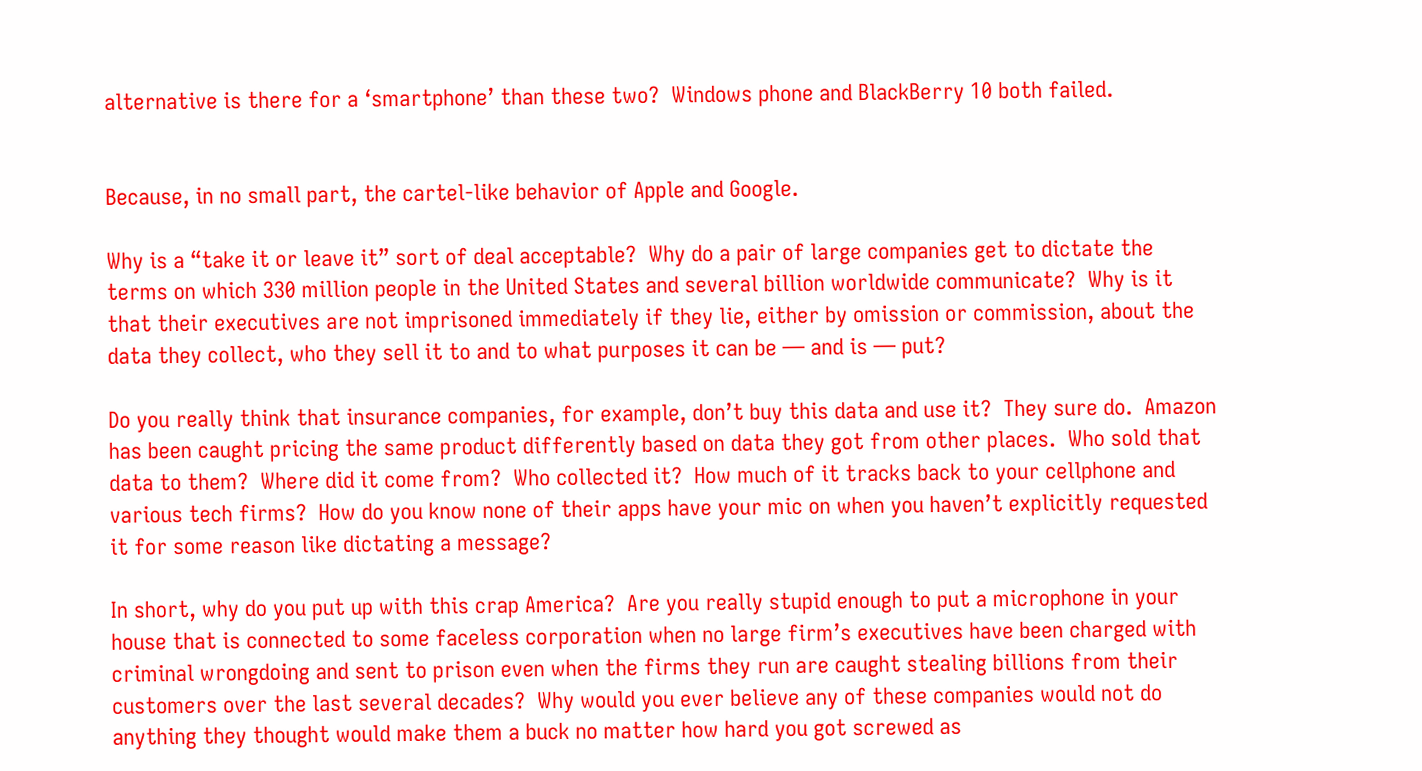alternative is there for a ‘smartphone’ than these two?  Windows phone and BlackBerry 10 both failed.


Because, in no small part, the cartel-like behavior of Apple and Google.

Why is a “take it or leave it” sort of deal acceptable?  Why do a pair of large companies get to dictate the terms on which 330 million people in the United States and several billion worldwide communicate?  Why is it that their executives are not imprisoned immediately if they lie, either by omission or commission, about the data they collect, who they sell it to and to what purposes it can be — and is — put?

Do you really think that insurance companies, for example, don’t buy this data and use it?  They sure do.  Amazon has been caught pricing the same product differently based on data they got from other places.  Who sold that data to them?  Where did it come from?  Who collected it?  How much of it tracks back to your cellphone and various tech firms?  How do you know none of their apps have your mic on when you haven’t explicitly requested it for some reason like dictating a message?

In short, why do you put up with this crap America?  Are you really stupid enough to put a microphone in your house that is connected to some faceless corporation when no large firm’s executives have been charged with criminal wrongdoing and sent to prison even when the firms they run are caught stealing billions from their customers over the last several decades?  Why would you ever believe any of these companies would not do anything they thought would make them a buck no matter how hard you got screwed as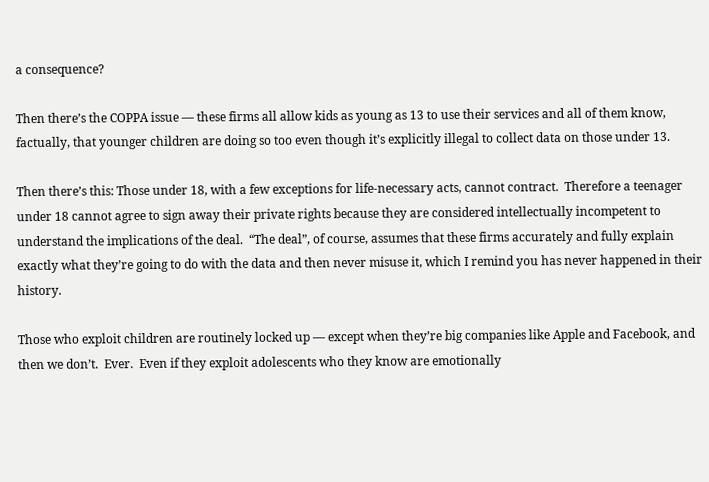a consequence?

Then there’s the COPPA issue — these firms all allow kids as young as 13 to use their services and all of them know, factually, that younger children are doing so too even though it’s explicitly illegal to collect data on those under 13.

Then there’s this: Those under 18, with a few exceptions for life-necessary acts, cannot contract.  Therefore a teenager under 18 cannot agree to sign away their private rights because they are considered intellectually incompetent to understand the implications of the deal.  “The deal”, of course, assumes that these firms accurately and fully explain exactly what they’re going to do with the data and then never misuse it, which I remind you has never happened in their history.

Those who exploit children are routinely locked up — except when they’re big companies like Apple and Facebook, and then we don’t.  Ever.  Even if they exploit adolescents who they know are emotionally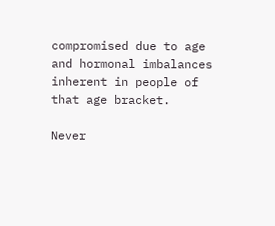compromised due to age and hormonal imbalances inherent in people of that age bracket.

Never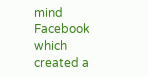mind Facebook which created a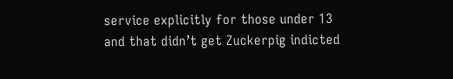service explicitly for those under 13 and that didn’t get Zuckerpig indicted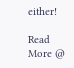either!

Read More @